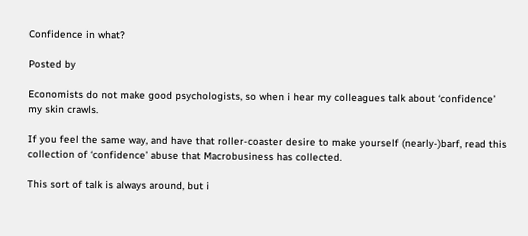Confidence in what?

Posted by

Economists do not make good psychologists, so when i hear my colleagues talk about ‘confidence’ my skin crawls.

If you feel the same way, and have that roller-coaster desire to make yourself (nearly-)barf, read this collection of ‘confidence’ abuse that Macrobusiness has collected.

This sort of talk is always around, but i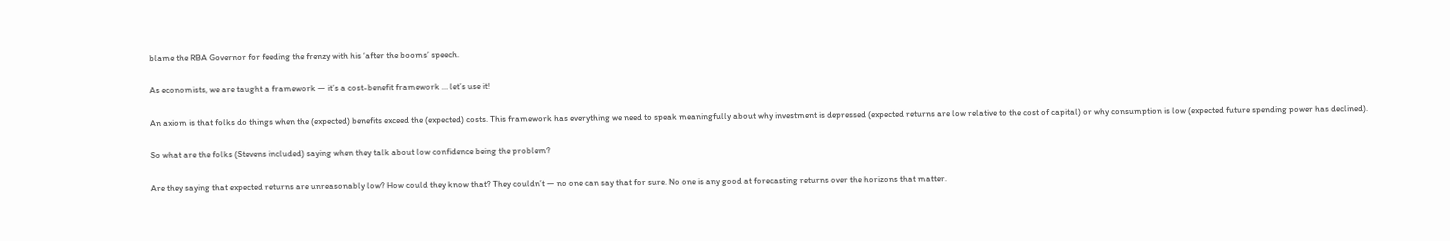blame the RBA Governor for feeding the frenzy with his ‘after the booms’ speech.

As economists, we are taught a framework — it’s a cost-benefit framework … let’s use it!

An axiom is that folks do things when the (expected) benefits exceed the (expected) costs. This framework has everything we need to speak meaningfully about why investment is depressed (expected returns are low relative to the cost of capital) or why consumption is low (expected future spending power has declined).

So what are the folks (Stevens included) saying when they talk about low confidence being the problem?

Are they saying that expected returns are unreasonably low? How could they know that? They couldn’t — no one can say that for sure. No one is any good at forecasting returns over the horizons that matter.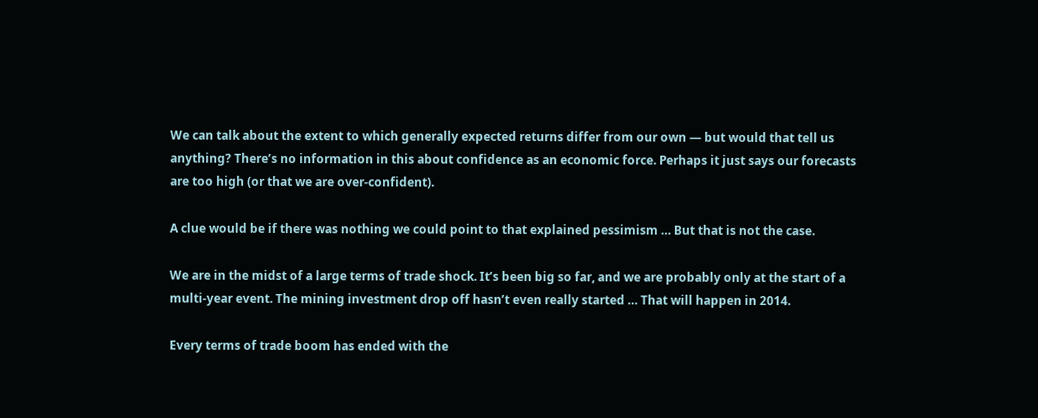We can talk about the extent to which generally expected returns differ from our own — but would that tell us anything? There’s no information in this about confidence as an economic force. Perhaps it just says our forecasts are too high (or that we are over-confident).

A clue would be if there was nothing we could point to that explained pessimism … But that is not the case.

We are in the midst of a large terms of trade shock. It’s been big so far, and we are probably only at the start of a multi-year event. The mining investment drop off hasn’t even really started … That will happen in 2014.

Every terms of trade boom has ended with the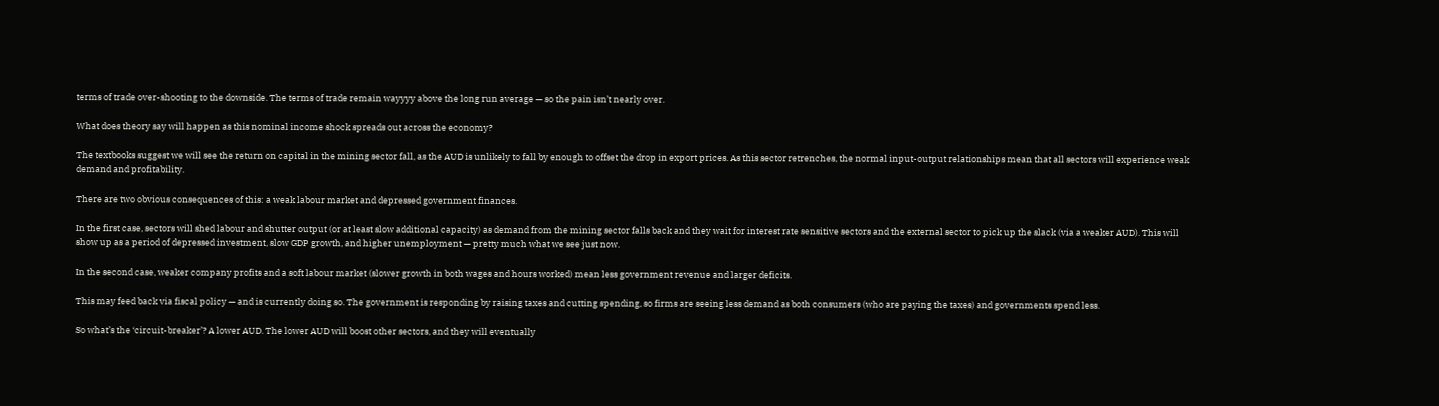terms of trade over-shooting to the downside. The terms of trade remain wayyyy above the long run average — so the pain isn’t nearly over.

What does theory say will happen as this nominal income shock spreads out across the economy?

The textbooks suggest we will see the return on capital in the mining sector fall, as the AUD is unlikely to fall by enough to offset the drop in export prices. As this sector retrenches, the normal input-output relationships mean that all sectors will experience weak demand and profitability.

There are two obvious consequences of this: a weak labour market and depressed government finances.

In the first case, sectors will shed labour and shutter output (or at least slow additional capacity) as demand from the mining sector falls back and they wait for interest rate sensitive sectors and the external sector to pick up the slack (via a weaker AUD). This will show up as a period of depressed investment, slow GDP growth, and higher unemployment — pretty much what we see just now.

In the second case, weaker company profits and a soft labour market (slower growth in both wages and hours worked) mean less government revenue and larger deficits.

This may feed back via fiscal policy — and is currently doing so. The government is responding by raising taxes and cutting spending, so firms are seeing less demand as both consumers (who are paying the taxes) and governments spend less.

So what’s the ‘circuit-breaker’? A lower AUD. The lower AUD will boost other sectors, and they will eventually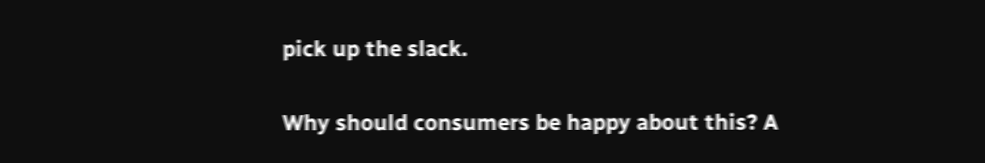pick up the slack.

Why should consumers be happy about this? A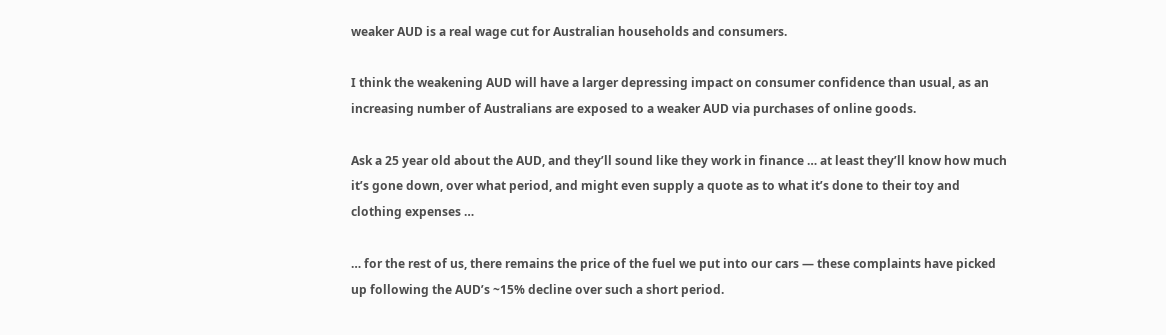weaker AUD is a real wage cut for Australian households and consumers.

I think the weakening AUD will have a larger depressing impact on consumer confidence than usual, as an increasing number of Australians are exposed to a weaker AUD via purchases of online goods.

Ask a 25 year old about the AUD, and they’ll sound like they work in finance … at least they’ll know how much it’s gone down, over what period, and might even supply a quote as to what it’s done to their toy and clothing expenses …

… for the rest of us, there remains the price of the fuel we put into our cars — these complaints have picked up following the AUD’s ~15% decline over such a short period.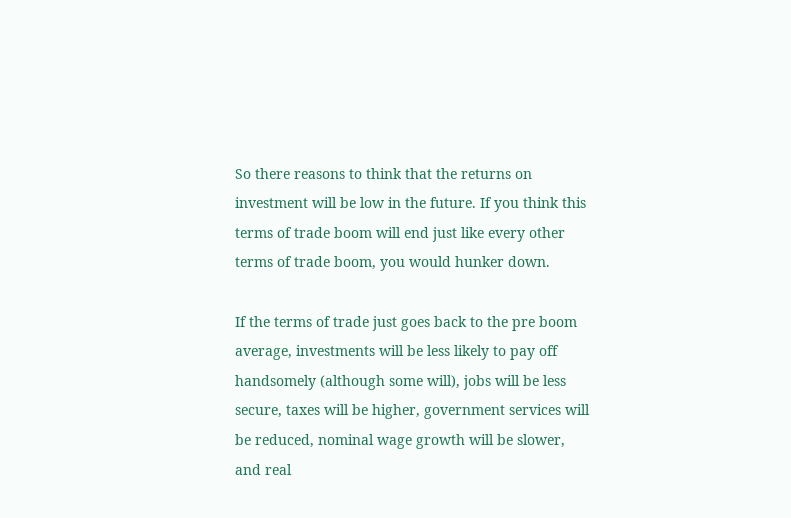So there reasons to think that the returns on investment will be low in the future. If you think this terms of trade boom will end just like every other terms of trade boom, you would hunker down.

If the terms of trade just goes back to the pre boom average, investments will be less likely to pay off handsomely (although some will), jobs will be less secure, taxes will be higher, government services will be reduced, nominal wage growth will be slower, and real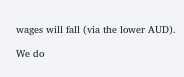wages will fall (via the lower AUD).

We do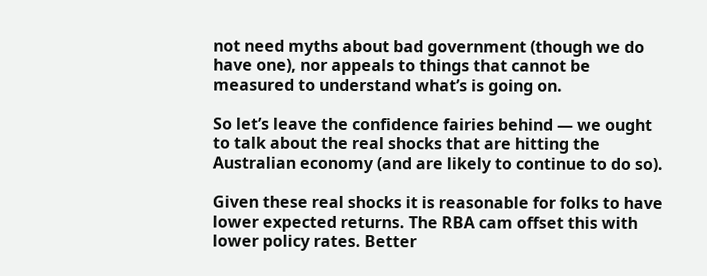not need myths about bad government (though we do have one), nor appeals to things that cannot be measured to understand what’s is going on.

So let’s leave the confidence fairies behind — we ought to talk about the real shocks that are hitting the Australian economy (and are likely to continue to do so).

Given these real shocks it is reasonable for folks to have lower expected returns. The RBA cam offset this with lower policy rates. Better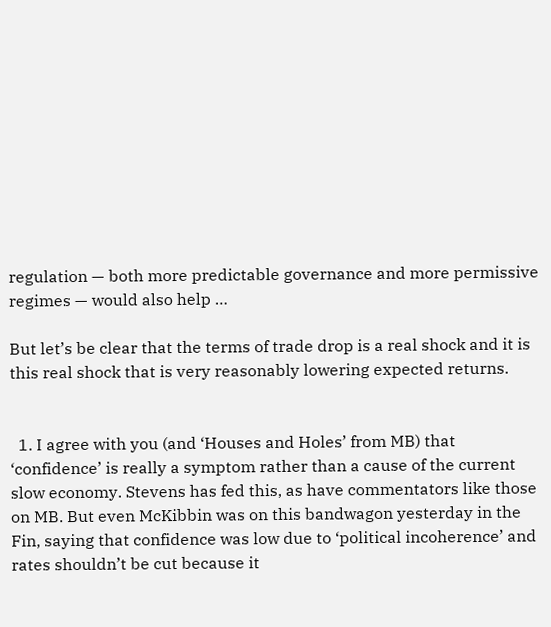regulation — both more predictable governance and more permissive regimes — would also help …

But let’s be clear that the terms of trade drop is a real shock and it is this real shock that is very reasonably lowering expected returns.


  1. I agree with you (and ‘Houses and Holes’ from MB) that ‘confidence’ is really a symptom rather than a cause of the current slow economy. Stevens has fed this, as have commentators like those on MB. But even McKibbin was on this bandwagon yesterday in the Fin, saying that confidence was low due to ‘political incoherence’ and rates shouldn’t be cut because it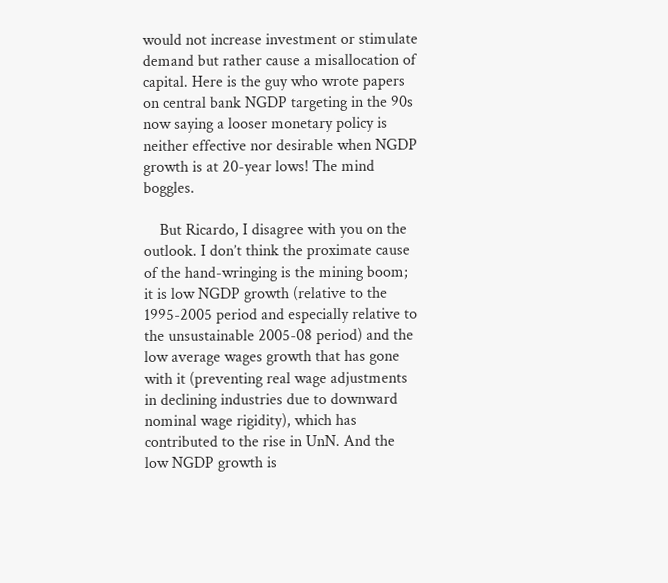would not increase investment or stimulate demand but rather cause a misallocation of capital. Here is the guy who wrote papers on central bank NGDP targeting in the 90s now saying a looser monetary policy is neither effective nor desirable when NGDP growth is at 20-year lows! The mind boggles.

    But Ricardo, I disagree with you on the outlook. I don’t think the proximate cause of the hand-wringing is the mining boom; it is low NGDP growth (relative to the 1995-2005 period and especially relative to the unsustainable 2005-08 period) and the low average wages growth that has gone with it (preventing real wage adjustments in declining industries due to downward nominal wage rigidity), which has contributed to the rise in UnN. And the low NGDP growth is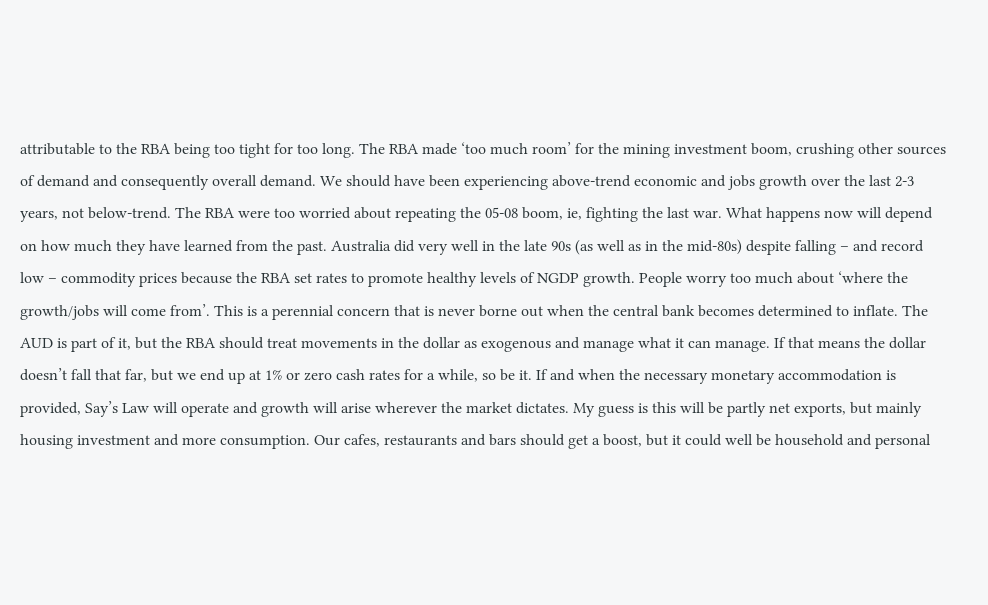attributable to the RBA being too tight for too long. The RBA made ‘too much room’ for the mining investment boom, crushing other sources of demand and consequently overall demand. We should have been experiencing above-trend economic and jobs growth over the last 2-3 years, not below-trend. The RBA were too worried about repeating the 05-08 boom, ie, fighting the last war. What happens now will depend on how much they have learned from the past. Australia did very well in the late 90s (as well as in the mid-80s) despite falling – and record low – commodity prices because the RBA set rates to promote healthy levels of NGDP growth. People worry too much about ‘where the growth/jobs will come from’. This is a perennial concern that is never borne out when the central bank becomes determined to inflate. The AUD is part of it, but the RBA should treat movements in the dollar as exogenous and manage what it can manage. If that means the dollar doesn’t fall that far, but we end up at 1% or zero cash rates for a while, so be it. If and when the necessary monetary accommodation is provided, Say’s Law will operate and growth will arise wherever the market dictates. My guess is this will be partly net exports, but mainly housing investment and more consumption. Our cafes, restaurants and bars should get a boost, but it could well be household and personal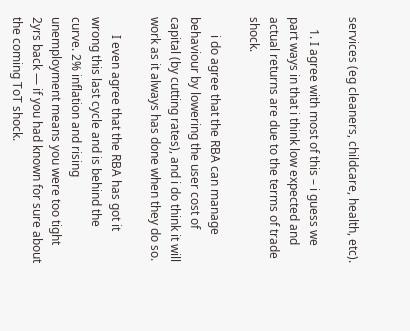services (eg cleaners, childcare, health, etc).

    1. I agree with most of this – i guess we part ways in that i think low expected and actual returns are due to the terms of trade shock.

      i do agree that the RBA can manage behaviour by lowering the user cost of capital (by cutting rates), and i do think it will work as it always has done when they do so.

      I even agree that the RBA has got it wrong this last cycle and is behind the curve. 2% inflation and rising unemployment means you were too tight 2yrs back — if you had known for sure about the coming ToT shock.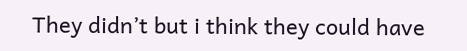They didn’t but i think they could have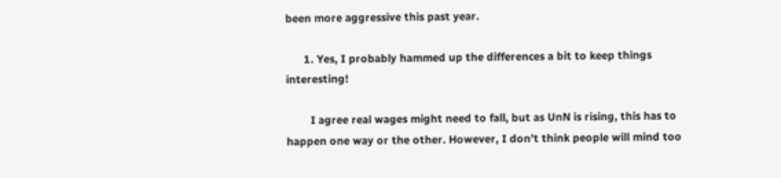been more aggressive this past year.

      1. Yes, I probably hammed up the differences a bit to keep things interesting!

        I agree real wages might need to fall, but as UnN is rising, this has to happen one way or the other. However, I don’t think people will mind too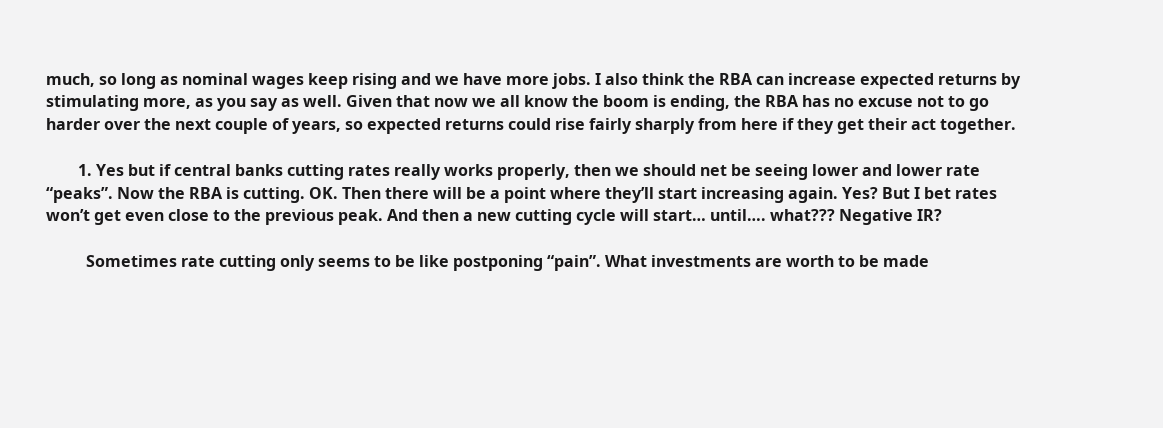much, so long as nominal wages keep rising and we have more jobs. I also think the RBA can increase expected returns by stimulating more, as you say as well. Given that now we all know the boom is ending, the RBA has no excuse not to go harder over the next couple of years, so expected returns could rise fairly sharply from here if they get their act together.

        1. Yes but if central banks cutting rates really works properly, then we should net be seeing lower and lower rate “peaks”. Now the RBA is cutting. OK. Then there will be a point where they’ll start increasing again. Yes? But I bet rates won’t get even close to the previous peak. And then a new cutting cycle will start… until…. what??? Negative IR?

          Sometimes rate cutting only seems to be like postponing “pain”. What investments are worth to be made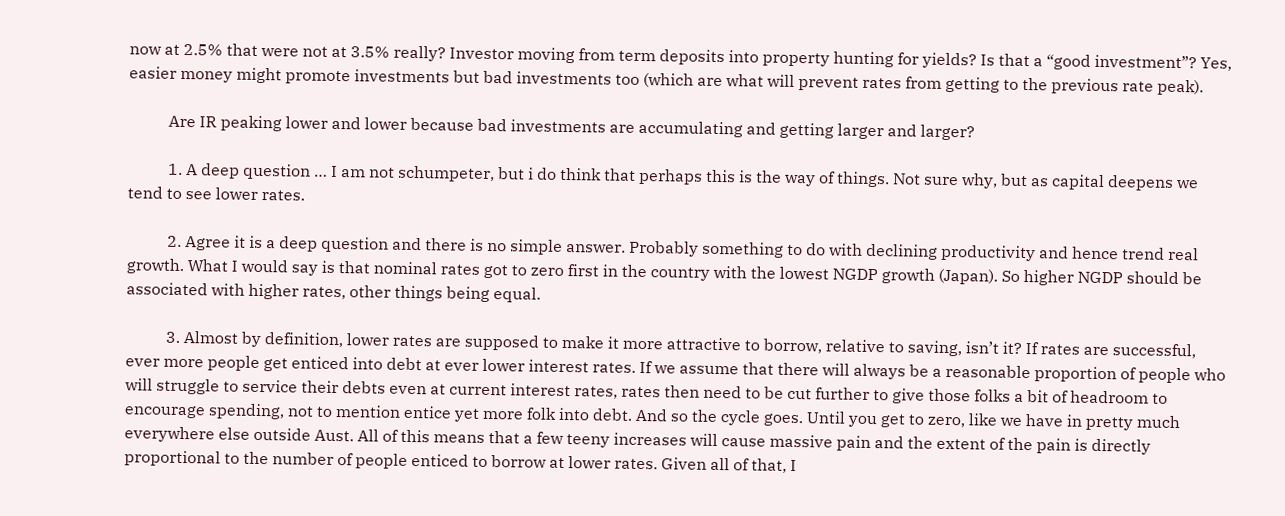now at 2.5% that were not at 3.5% really? Investor moving from term deposits into property hunting for yields? Is that a “good investment”? Yes, easier money might promote investments but bad investments too (which are what will prevent rates from getting to the previous rate peak).

          Are IR peaking lower and lower because bad investments are accumulating and getting larger and larger?

          1. A deep question … I am not schumpeter, but i do think that perhaps this is the way of things. Not sure why, but as capital deepens we tend to see lower rates.

          2. Agree it is a deep question and there is no simple answer. Probably something to do with declining productivity and hence trend real growth. What I would say is that nominal rates got to zero first in the country with the lowest NGDP growth (Japan). So higher NGDP should be associated with higher rates, other things being equal.

          3. Almost by definition, lower rates are supposed to make it more attractive to borrow, relative to saving, isn’t it? If rates are successful, ever more people get enticed into debt at ever lower interest rates. If we assume that there will always be a reasonable proportion of people who will struggle to service their debts even at current interest rates, rates then need to be cut further to give those folks a bit of headroom to encourage spending, not to mention entice yet more folk into debt. And so the cycle goes. Until you get to zero, like we have in pretty much everywhere else outside Aust. All of this means that a few teeny increases will cause massive pain and the extent of the pain is directly proportional to the number of people enticed to borrow at lower rates. Given all of that, I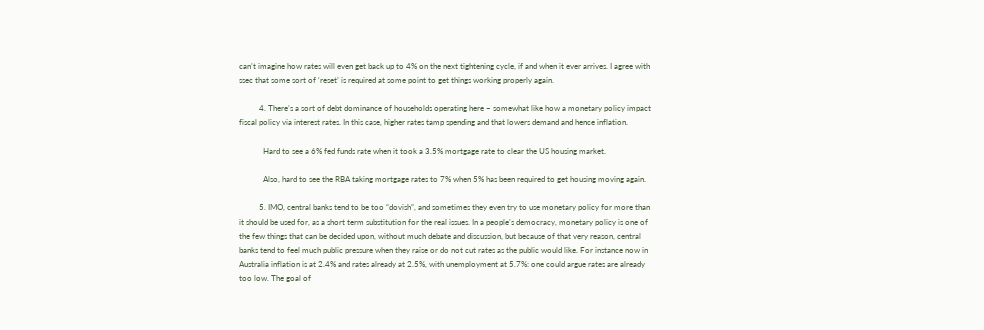can’t imagine how rates will even get back up to 4% on the next tightening cycle, if and when it ever arrives. I agree with ssec that some sort of ‘reset’ is required at some point to get things working properly again.

          4. There’s a sort of debt dominance of households operating here – somewhat like how a monetary policy impact fiscal policy via interest rates. In this case, higher rates tamp spending and that lowers demand and hence inflation.

            Hard to see a 6% fed funds rate when it took a 3.5% mortgage rate to clear the US housing market.

            Also, hard to see the RBA taking mortgage rates to 7% when 5% has been required to get housing moving again.

          5. IMO, central banks tend to be too “dovish”, and sometimes they even try to use monetary policy for more than it should be used for, as a short term substitution for the real issues. In a people’s democracy, monetary policy is one of the few things that can be decided upon, without much debate and discussion, but because of that very reason, central banks tend to feel much public pressure when they raise or do not cut rates as the public would like. For instance now in Australia inflation is at 2.4% and rates already at 2.5%, with unemployment at 5.7%: one could argue rates are already too low. The goal of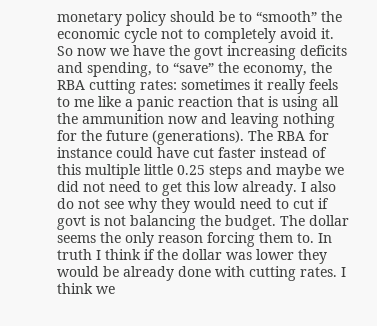monetary policy should be to “smooth” the economic cycle not to completely avoid it. So now we have the govt increasing deficits and spending, to “save” the economy, the RBA cutting rates: sometimes it really feels to me like a panic reaction that is using all the ammunition now and leaving nothing for the future (generations). The RBA for instance could have cut faster instead of this multiple little 0.25 steps and maybe we did not need to get this low already. I also do not see why they would need to cut if govt is not balancing the budget. The dollar seems the only reason forcing them to. In truth I think if the dollar was lower they would be already done with cutting rates. I think we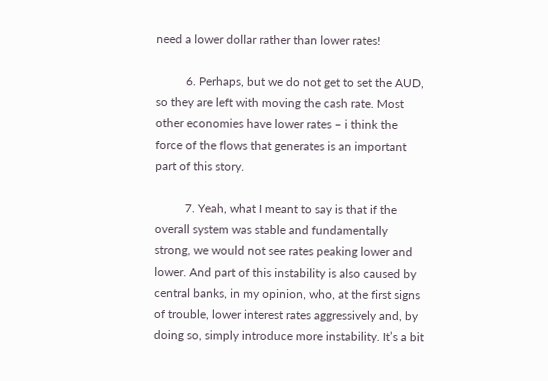need a lower dollar rather than lower rates!

          6. Perhaps, but we do not get to set the AUD, so they are left with moving the cash rate. Most other economies have lower rates – i think the force of the flows that generates is an important part of this story.

          7. Yeah, what I meant to say is that if the overall system was stable and fundamentally strong, we would not see rates peaking lower and lower. And part of this instability is also caused by central banks, in my opinion, who, at the first signs of trouble, lower interest rates aggressively and, by doing so, simply introduce more instability. It’s a bit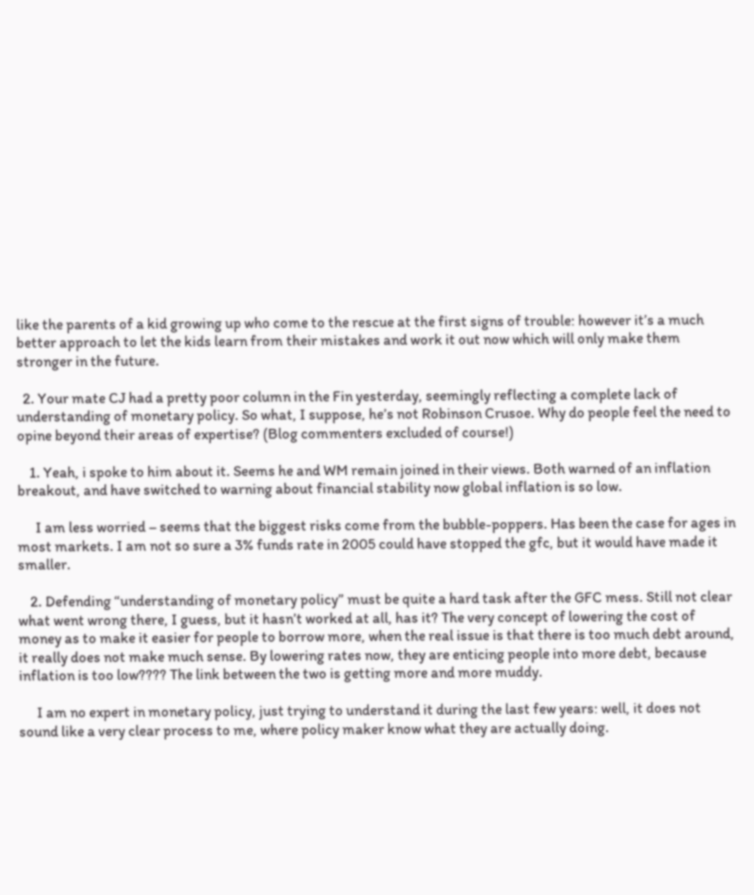like the parents of a kid growing up who come to the rescue at the first signs of trouble: however it’s a much better approach to let the kids learn from their mistakes and work it out now which will only make them stronger in the future.

  2. Your mate CJ had a pretty poor column in the Fin yesterday, seemingly reflecting a complete lack of understanding of monetary policy. So what, I suppose, he’s not Robinson Crusoe. Why do people feel the need to opine beyond their areas of expertise? (Blog commenters excluded of course!)

    1. Yeah, i spoke to him about it. Seems he and WM remain joined in their views. Both warned of an inflation breakout, and have switched to warning about financial stability now global inflation is so low.

      I am less worried – seems that the biggest risks come from the bubble-poppers. Has been the case for ages in most markets. I am not so sure a 3% funds rate in 2005 could have stopped the gfc, but it would have made it smaller.

    2. Defending “understanding of monetary policy” must be quite a hard task after the GFC mess. Still not clear what went wrong there, I guess, but it hasn’t worked at all, has it? The very concept of lowering the cost of money as to make it easier for people to borrow more, when the real issue is that there is too much debt around, it really does not make much sense. By lowering rates now, they are enticing people into more debt, because inflation is too low???? The link between the two is getting more and more muddy.

      I am no expert in monetary policy, just trying to understand it during the last few years: well, it does not sound like a very clear process to me, where policy maker know what they are actually doing.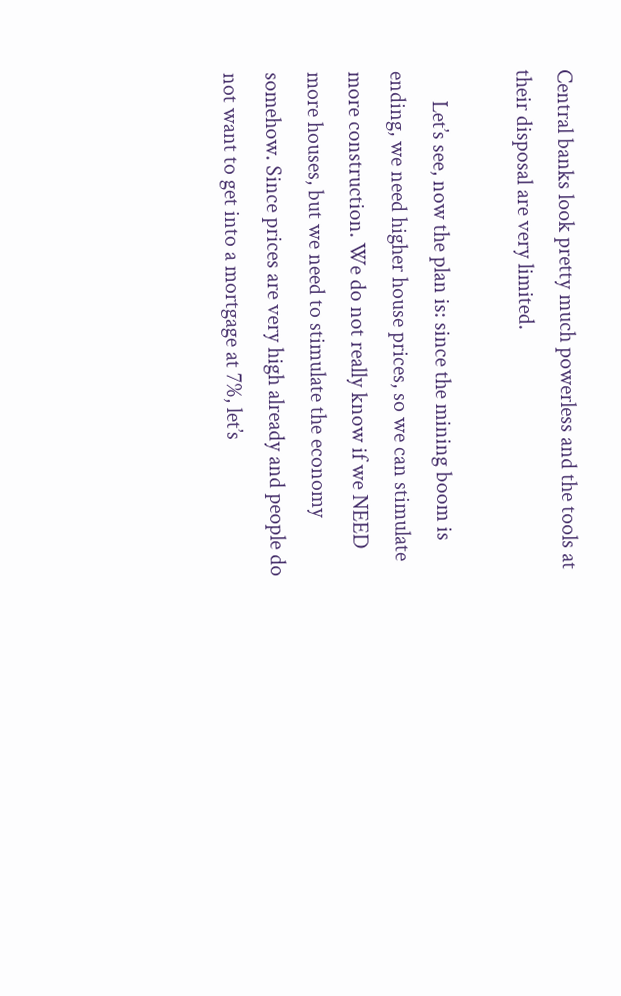Central banks look pretty much powerless and the tools at their disposal are very limited.

      Let’s see, now the plan is: since the mining boom is ending, we need higher house prices, so we can stimulate more construction. We do not really know if we NEED more houses, but we need to stimulate the economy somehow. Since prices are very high already and people do not want to get into a mortgage at 7%, let’s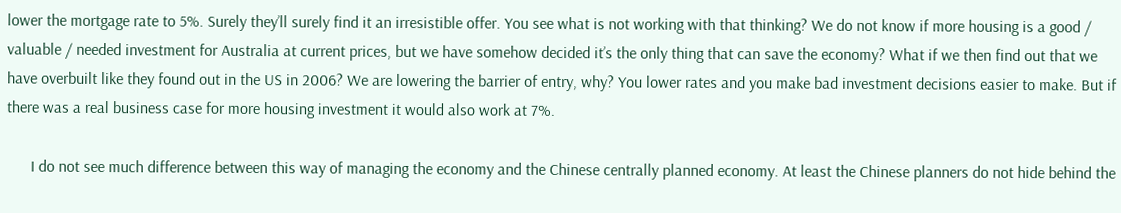lower the mortgage rate to 5%. Surely they’ll surely find it an irresistible offer. You see what is not working with that thinking? We do not know if more housing is a good / valuable / needed investment for Australia at current prices, but we have somehow decided it’s the only thing that can save the economy? What if we then find out that we have overbuilt like they found out in the US in 2006? We are lowering the barrier of entry, why? You lower rates and you make bad investment decisions easier to make. But if there was a real business case for more housing investment it would also work at 7%.

      I do not see much difference between this way of managing the economy and the Chinese centrally planned economy. At least the Chinese planners do not hide behind the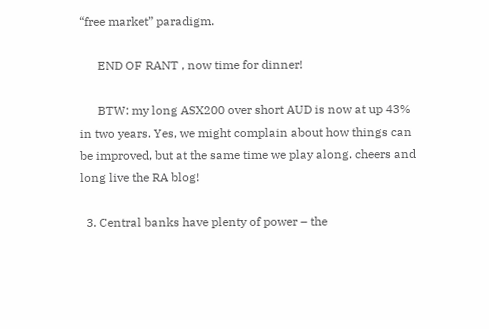“free market” paradigm.

      END OF RANT , now time for dinner!

      BTW: my long ASX200 over short AUD is now at up 43% in two years. Yes, we might complain about how things can be improved, but at the same time we play along. cheers and long live the RA blog!

  3. Central banks have plenty of power – the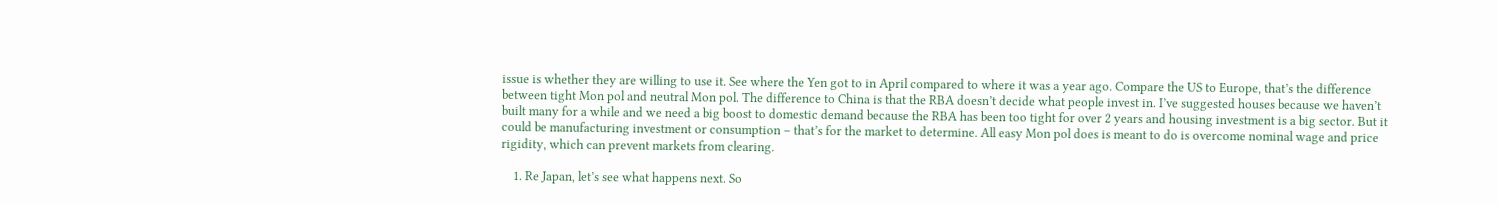issue is whether they are willing to use it. See where the Yen got to in April compared to where it was a year ago. Compare the US to Europe, that’s the difference between tight Mon pol and neutral Mon pol. The difference to China is that the RBA doesn’t decide what people invest in. I’ve suggested houses because we haven’t built many for a while and we need a big boost to domestic demand because the RBA has been too tight for over 2 years and housing investment is a big sector. But it could be manufacturing investment or consumption – that’s for the market to determine. All easy Mon pol does is meant to do is overcome nominal wage and price rigidity, which can prevent markets from clearing.

    1. Re Japan, let’s see what happens next. So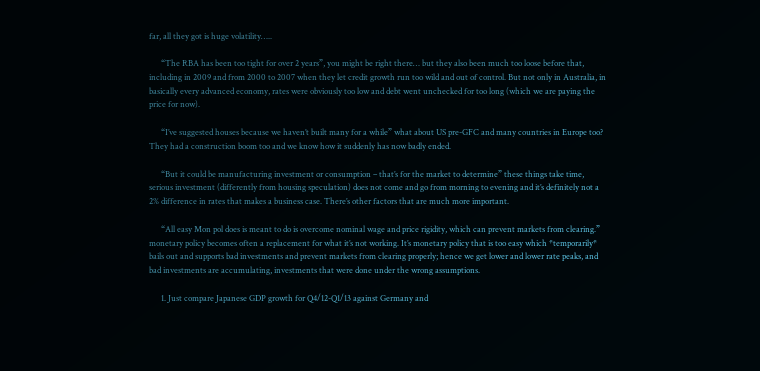far, all they got is huge volatility…..

      “The RBA has been too tight for over 2 years”, you might be right there… but they also been much too loose before that, including in 2009 and from 2000 to 2007 when they let credit growth run too wild and out of control. But not only in Australia, in basically every advanced economy, rates were obviously too low and debt went unchecked for too long (which we are paying the price for now).

      “I’ve suggested houses because we haven’t built many for a while” what about US pre-GFC and many countries in Europe too? They had a construction boom too and we know how it suddenly has now badly ended.

      “But it could be manufacturing investment or consumption – that’s for the market to determine” these things take time, serious investment (differently from housing speculation) does not come and go from morning to evening and it’s definitely not a 2% difference in rates that makes a business case. There’s other factors that are much more important.

      “All easy Mon pol does is meant to do is overcome nominal wage and price rigidity, which can prevent markets from clearing.” monetary policy becomes often a replacement for what it’s not working. It’s monetary policy that is too easy which *temporarily* bails out and supports bad investments and prevent markets from clearing properly; hence we get lower and lower rate peaks, and bad investments are accumulating, investments that were done under the wrong assumptions.

      1. Just compare Japanese GDP growth for Q4/12-Q1/13 against Germany and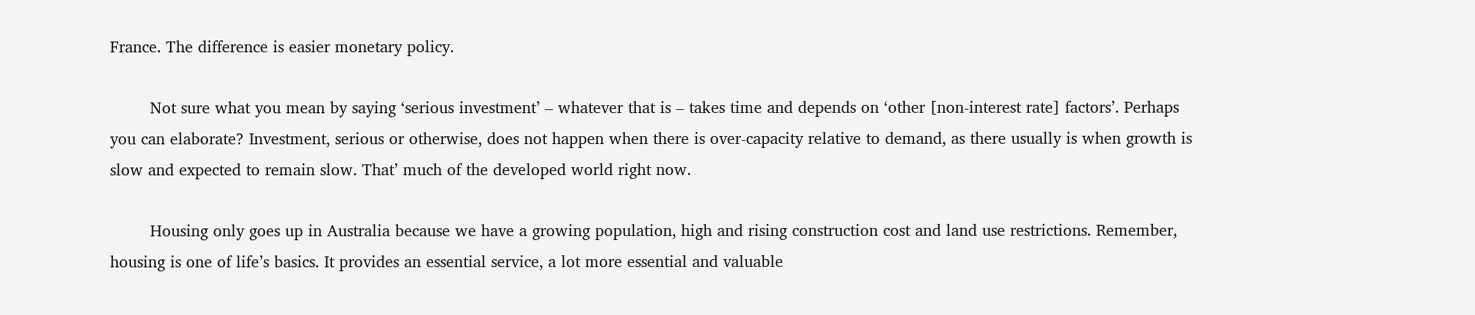France. The difference is easier monetary policy.

        Not sure what you mean by saying ‘serious investment’ – whatever that is – takes time and depends on ‘other [non-interest rate] factors’. Perhaps you can elaborate? Investment, serious or otherwise, does not happen when there is over-capacity relative to demand, as there usually is when growth is slow and expected to remain slow. That’ much of the developed world right now.

        Housing only goes up in Australia because we have a growing population, high and rising construction cost and land use restrictions. Remember, housing is one of life’s basics. It provides an essential service, a lot more essential and valuable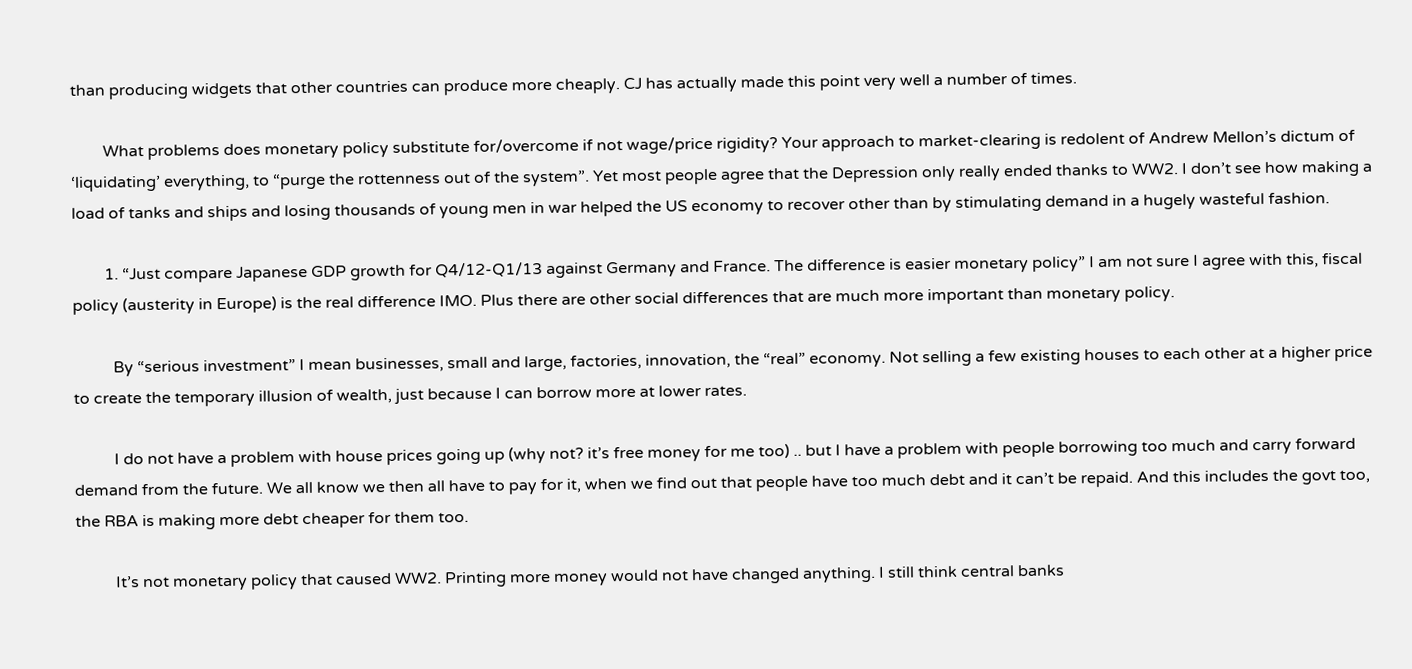than producing widgets that other countries can produce more cheaply. CJ has actually made this point very well a number of times.

        What problems does monetary policy substitute for/overcome if not wage/price rigidity? Your approach to market-clearing is redolent of Andrew Mellon’s dictum of ‘liquidating’ everything, to “purge the rottenness out of the system”. Yet most people agree that the Depression only really ended thanks to WW2. I don’t see how making a load of tanks and ships and losing thousands of young men in war helped the US economy to recover other than by stimulating demand in a hugely wasteful fashion.

        1. “Just compare Japanese GDP growth for Q4/12-Q1/13 against Germany and France. The difference is easier monetary policy” I am not sure I agree with this, fiscal policy (austerity in Europe) is the real difference IMO. Plus there are other social differences that are much more important than monetary policy.

          By “serious investment” I mean businesses, small and large, factories, innovation, the “real” economy. Not selling a few existing houses to each other at a higher price to create the temporary illusion of wealth, just because I can borrow more at lower rates.

          I do not have a problem with house prices going up (why not? it’s free money for me too) .. but I have a problem with people borrowing too much and carry forward demand from the future. We all know we then all have to pay for it, when we find out that people have too much debt and it can’t be repaid. And this includes the govt too, the RBA is making more debt cheaper for them too.

          It’s not monetary policy that caused WW2. Printing more money would not have changed anything. I still think central banks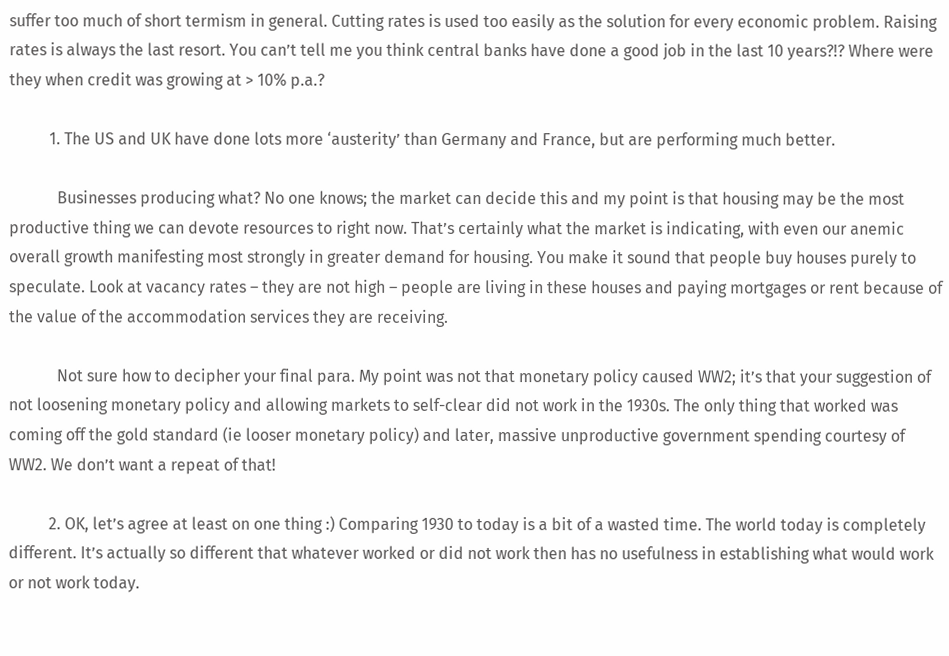suffer too much of short termism in general. Cutting rates is used too easily as the solution for every economic problem. Raising rates is always the last resort. You can’t tell me you think central banks have done a good job in the last 10 years?!? Where were they when credit was growing at > 10% p.a.?

          1. The US and UK have done lots more ‘austerity’ than Germany and France, but are performing much better.

            Businesses producing what? No one knows; the market can decide this and my point is that housing may be the most productive thing we can devote resources to right now. That’s certainly what the market is indicating, with even our anemic overall growth manifesting most strongly in greater demand for housing. You make it sound that people buy houses purely to speculate. Look at vacancy rates – they are not high – people are living in these houses and paying mortgages or rent because of the value of the accommodation services they are receiving.

            Not sure how to decipher your final para. My point was not that monetary policy caused WW2; it’s that your suggestion of not loosening monetary policy and allowing markets to self-clear did not work in the 1930s. The only thing that worked was coming off the gold standard (ie looser monetary policy) and later, massive unproductive government spending courtesy of WW2. We don’t want a repeat of that!

          2. OK, let’s agree at least on one thing :) Comparing 1930 to today is a bit of a wasted time. The world today is completely different. It’s actually so different that whatever worked or did not work then has no usefulness in establishing what would work or not work today.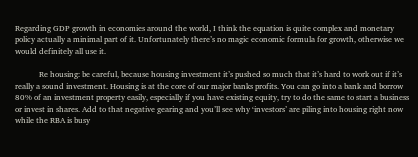Regarding GDP growth in economies around the world, I think the equation is quite complex and monetary policy actually a minimal part of it. Unfortunately there’s no magic economic formula for growth, otherwise we would definitely all use it.

            Re housing: be careful, because housing investment it’s pushed so much that it’s hard to work out if it’s really a sound investment. Housing is at the core of our major banks profits. You can go into a bank and borrow 80% of an investment property easily, especially if you have existing equity, try to do the same to start a business or invest in shares. Add to that negative gearing and you’ll see why ‘investors’ are piling into housing right now while the RBA is busy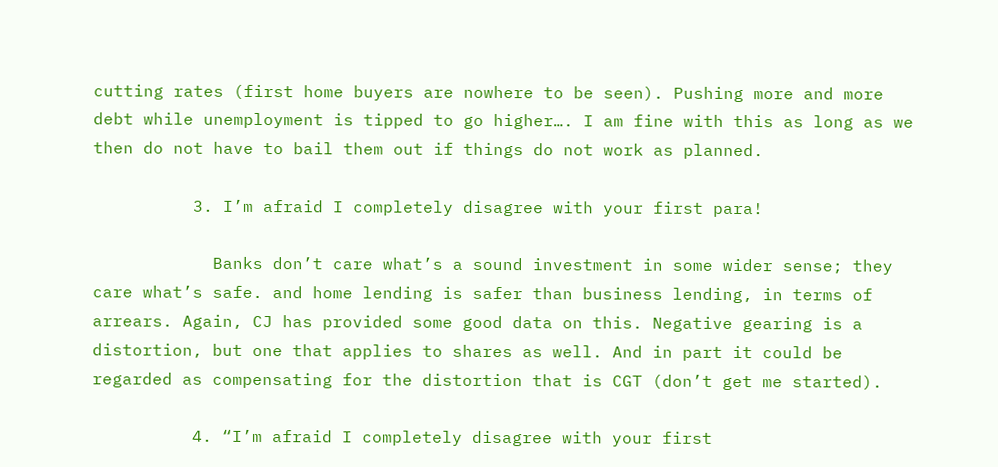cutting rates (first home buyers are nowhere to be seen). Pushing more and more debt while unemployment is tipped to go higher…. I am fine with this as long as we then do not have to bail them out if things do not work as planned.

          3. I’m afraid I completely disagree with your first para!

            Banks don’t care what’s a sound investment in some wider sense; they care what’s safe. and home lending is safer than business lending, in terms of arrears. Again, CJ has provided some good data on this. Negative gearing is a distortion, but one that applies to shares as well. And in part it could be regarded as compensating for the distortion that is CGT (don’t get me started).

          4. “I’m afraid I completely disagree with your first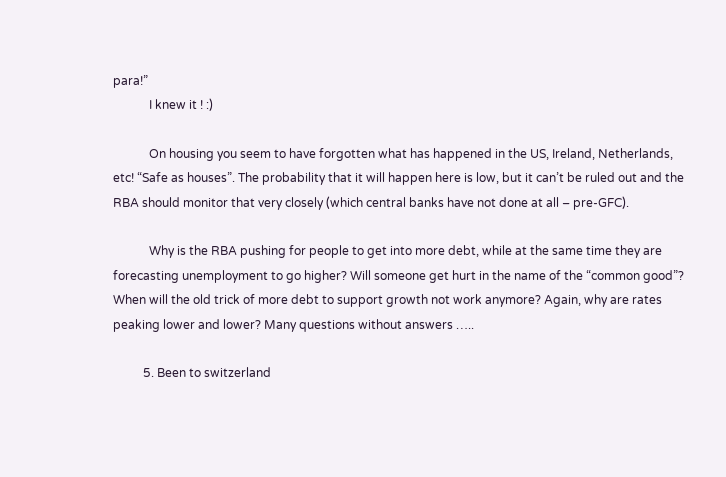para!”
            I knew it ! :)

            On housing you seem to have forgotten what has happened in the US, Ireland, Netherlands, etc! “Safe as houses”. The probability that it will happen here is low, but it can’t be ruled out and the RBA should monitor that very closely (which central banks have not done at all – pre-GFC).

            Why is the RBA pushing for people to get into more debt, while at the same time they are forecasting unemployment to go higher? Will someone get hurt in the name of the “common good”? When will the old trick of more debt to support growth not work anymore? Again, why are rates peaking lower and lower? Many questions without answers …..

          5. Been to switzerland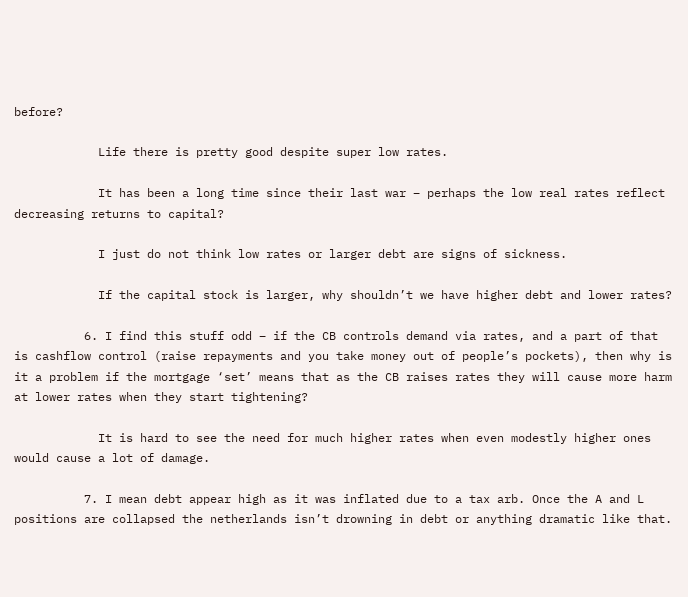before?

            Life there is pretty good despite super low rates.

            It has been a long time since their last war – perhaps the low real rates reflect decreasing returns to capital?

            I just do not think low rates or larger debt are signs of sickness.

            If the capital stock is larger, why shouldn’t we have higher debt and lower rates?

          6. I find this stuff odd – if the CB controls demand via rates, and a part of that is cashflow control (raise repayments and you take money out of people’s pockets), then why is it a problem if the mortgage ‘set’ means that as the CB raises rates they will cause more harm at lower rates when they start tightening?

            It is hard to see the need for much higher rates when even modestly higher ones would cause a lot of damage.

          7. I mean debt appear high as it was inflated due to a tax arb. Once the A and L positions are collapsed the netherlands isn’t drowning in debt or anything dramatic like that.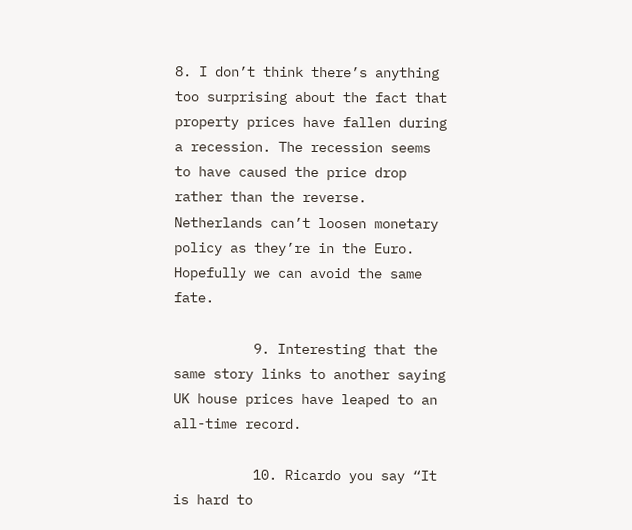8. I don’t think there’s anything too surprising about the fact that property prices have fallen during a recession. The recession seems to have caused the price drop rather than the reverse. Netherlands can’t loosen monetary policy as they’re in the Euro. Hopefully we can avoid the same fate.

          9. Interesting that the same story links to another saying UK house prices have leaped to an all-time record.

          10. Ricardo you say “It is hard to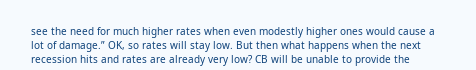see the need for much higher rates when even modestly higher ones would cause a lot of damage.” OK, so rates will stay low. But then what happens when the next recession hits and rates are already very low? CB will be unable to provide the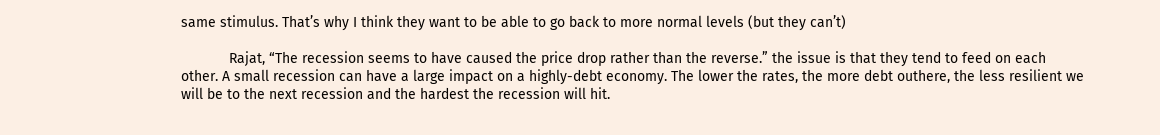same stimulus. That’s why I think they want to be able to go back to more normal levels (but they can’t)

            Rajat, “The recession seems to have caused the price drop rather than the reverse.” the issue is that they tend to feed on each other. A small recession can have a large impact on a highly-debt economy. The lower the rates, the more debt outhere, the less resilient we will be to the next recession and the hardest the recession will hit.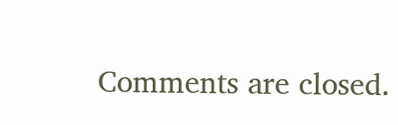Comments are closed.